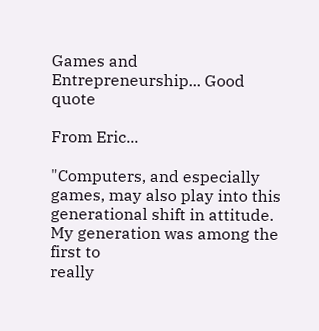Games and Entrepreneurship... Good quote

From Eric...

"Computers, and especially games, may also play into this
generational shift in attitude. My generation was among the first to
really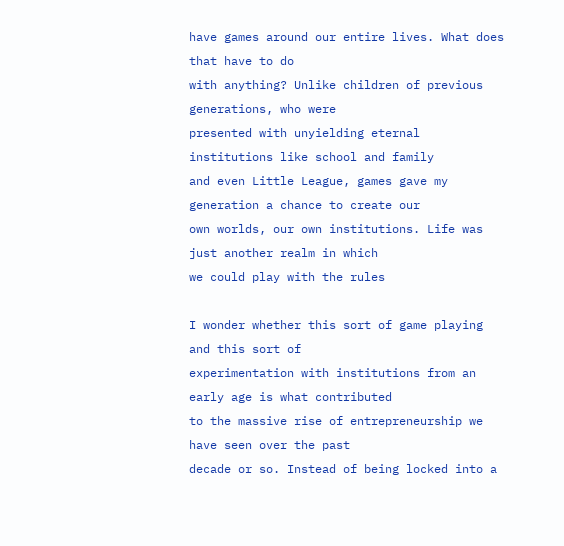have games around our entire lives. What does that have to do
with anything? Unlike children of previous generations, who were
presented with unyielding eternal institutions like school and family
and even Little League, games gave my generation a chance to create our
own worlds, our own institutions. Life was just another realm in which
we could play with the rules

I wonder whether this sort of game playing and this sort of
experimentation with institutions from an early age is what contributed
to the massive rise of entrepreneurship we have seen over the past
decade or so. Instead of being locked into a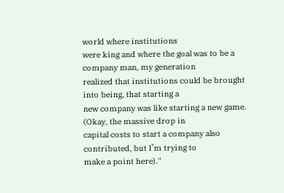world where institutions
were king and where the goal was to be a company man, my generation
realized that institutions could be brought into being, that starting a
new company was like starting a new game. (Okay, the massive drop in
capital costs to start a company also contributed, but I’m trying to
make a point here)."